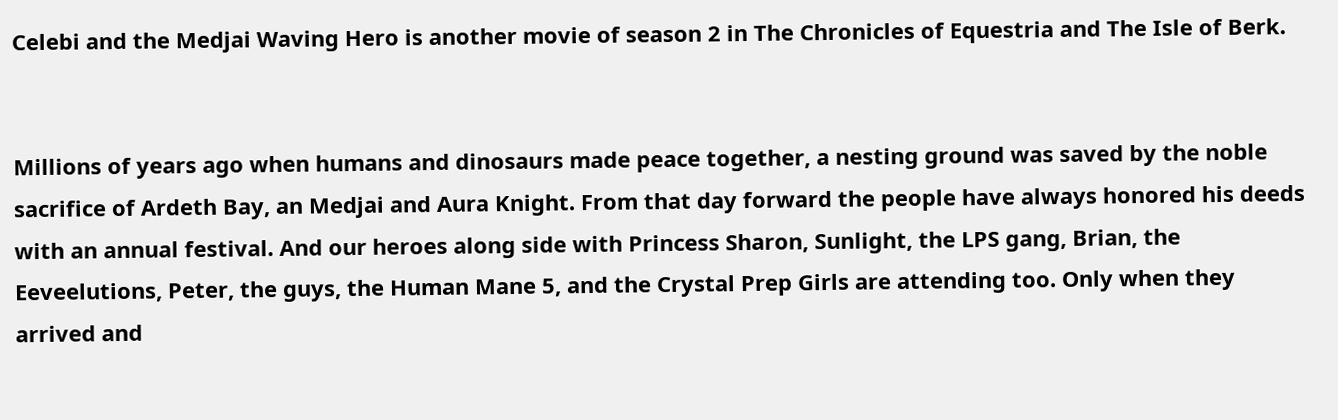Celebi and the Medjai Waving Hero is another movie of season 2 in The Chronicles of Equestria and The Isle of Berk.


Millions of years ago when humans and dinosaurs made peace together, a nesting ground was saved by the noble sacrifice of Ardeth Bay, an Medjai and Aura Knight. From that day forward the people have always honored his deeds with an annual festival. And our heroes along side with Princess Sharon, Sunlight, the LPS gang, Brian, the Eeveelutions, Peter, the guys, the Human Mane 5, and the Crystal Prep Girls are attending too. Only when they arrived and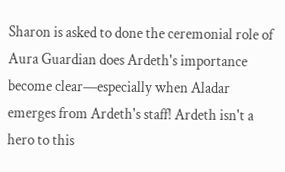Sharon is asked to done the ceremonial role of Aura Guardian does Ardeth's importance become clear—especially when Aladar emerges from Ardeth's staff! Ardeth isn't a hero to this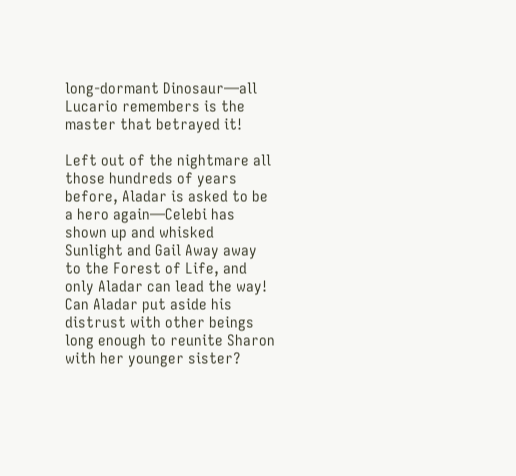long-dormant Dinosaur—all Lucario remembers is the master that betrayed it!

Left out of the nightmare all those hundreds of years before, Aladar is asked to be a hero again—Celebi has shown up and whisked Sunlight and Gail Away away to the Forest of Life, and only Aladar can lead the way! Can Aladar put aside his distrust with other beings long enough to reunite Sharon with her younger sister?